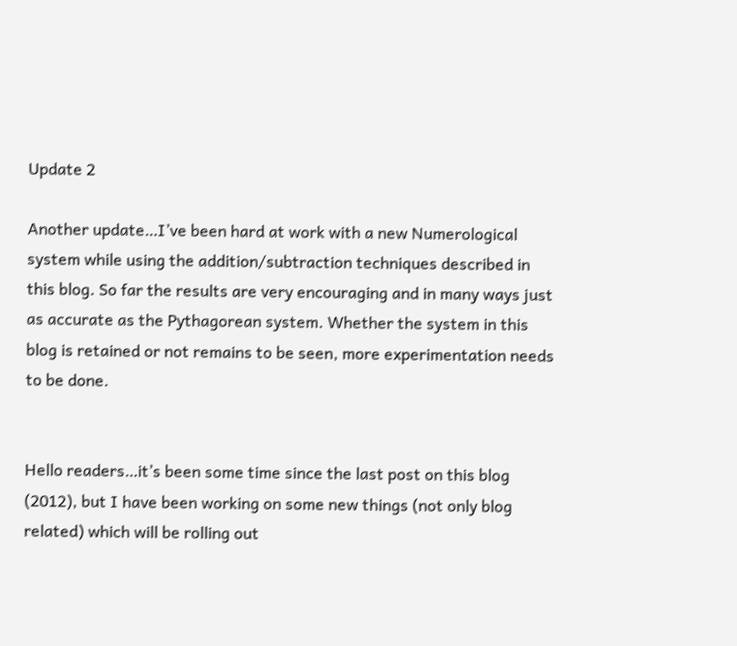Update 2

Another update…I’ve been hard at work with a new Numerological system while using the addition/subtraction techniques described in this blog. So far the results are very encouraging and in many ways just as accurate as the Pythagorean system. Whether the system in this blog is retained or not remains to be seen, more experimentation needs to be done.


Hello readers…it’s been some time since the last post on this blog (2012), but I have been working on some new things (not only blog related) which will be rolling out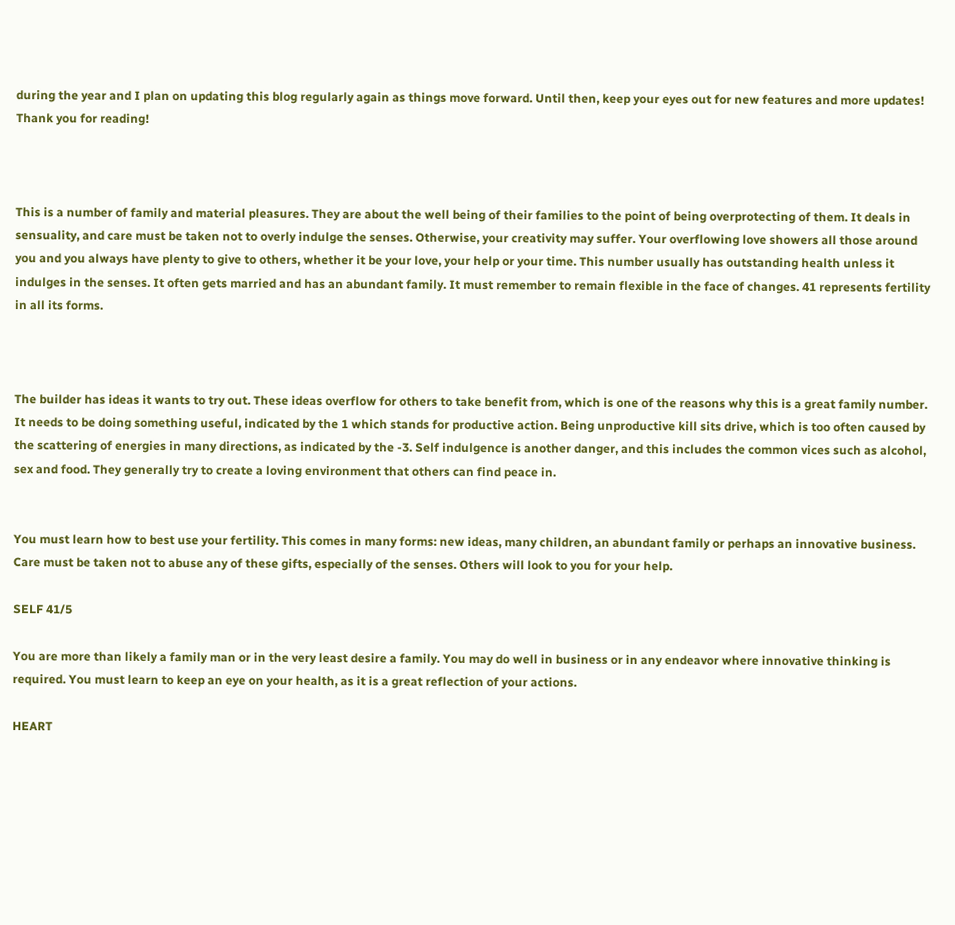during the year and I plan on updating this blog regularly again as things move forward. Until then, keep your eyes out for new features and more updates! Thank you for reading!



This is a number of family and material pleasures. They are about the well being of their families to the point of being overprotecting of them. It deals in sensuality, and care must be taken not to overly indulge the senses. Otherwise, your creativity may suffer. Your overflowing love showers all those around you and you always have plenty to give to others, whether it be your love, your help or your time. This number usually has outstanding health unless it indulges in the senses. It often gets married and has an abundant family. It must remember to remain flexible in the face of changes. 41 represents fertility in all its forms.



The builder has ideas it wants to try out. These ideas overflow for others to take benefit from, which is one of the reasons why this is a great family number. It needs to be doing something useful, indicated by the 1 which stands for productive action. Being unproductive kill sits drive, which is too often caused by the scattering of energies in many directions, as indicated by the -3. Self indulgence is another danger, and this includes the common vices such as alcohol, sex and food. They generally try to create a loving environment that others can find peace in.


You must learn how to best use your fertility. This comes in many forms: new ideas, many children, an abundant family or perhaps an innovative business. Care must be taken not to abuse any of these gifts, especially of the senses. Others will look to you for your help.

SELF 41/5

You are more than likely a family man or in the very least desire a family. You may do well in business or in any endeavor where innovative thinking is required. You must learn to keep an eye on your health, as it is a great reflection of your actions.

HEART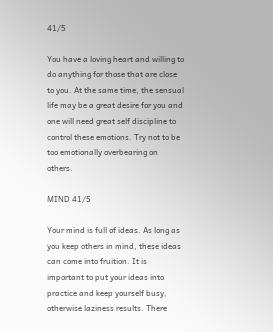41/5

You have a loving heart and willing to do anything for those that are close to you. At the same time, the sensual life may be a great desire for you and one will need great self discipline to control these emotions. Try not to be too emotionally overbearing on others.

MIND 41/5

Your mind is full of ideas. As long as you keep others in mind, these ideas can come into fruition. It is important to put your ideas into practice and keep yourself busy, otherwise laziness results. There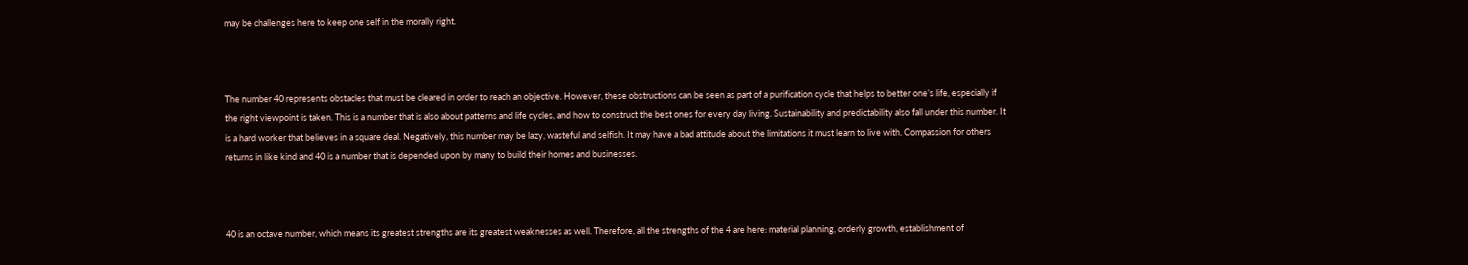may be challenges here to keep one self in the morally right.



The number 40 represents obstacles that must be cleared in order to reach an objective. However, these obstructions can be seen as part of a purification cycle that helps to better one’s life, especially if the right viewpoint is taken. This is a number that is also about patterns and life cycles, and how to construct the best ones for every day living. Sustainability and predictability also fall under this number. It is a hard worker that believes in a square deal. Negatively, this number may be lazy, wasteful and selfish. It may have a bad attitude about the limitations it must learn to live with. Compassion for others returns in like kind and 40 is a number that is depended upon by many to build their homes and businesses.



40 is an octave number, which means its greatest strengths are its greatest weaknesses as well. Therefore, all the strengths of the 4 are here: material planning, orderly growth, establishment of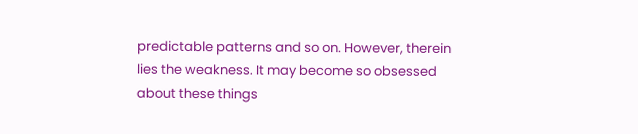predictable patterns and so on. However, therein lies the weakness. It may become so obsessed about these things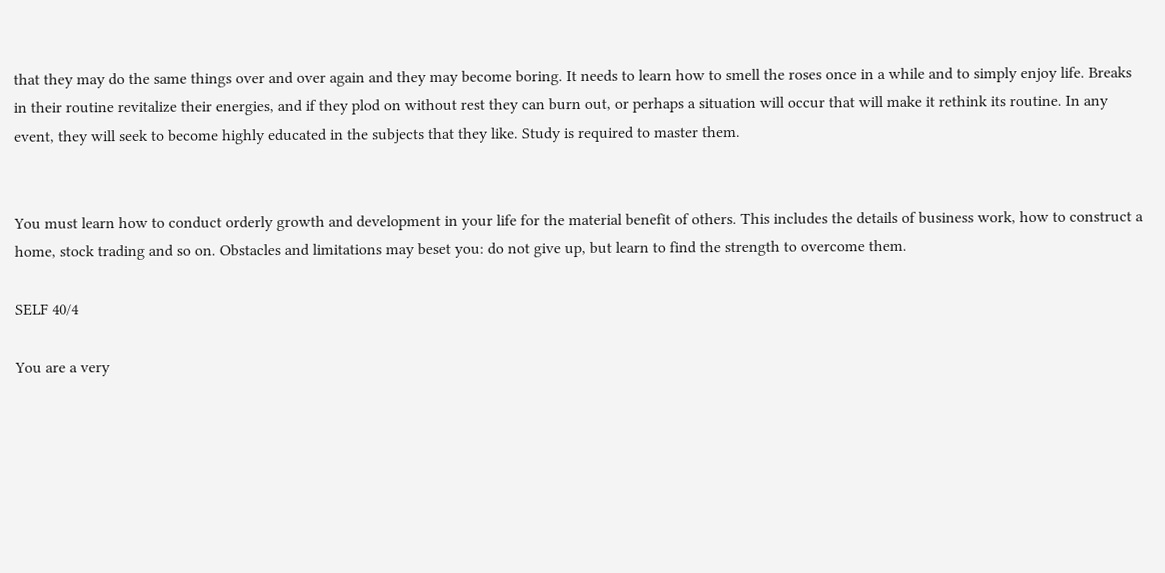that they may do the same things over and over again and they may become boring. It needs to learn how to smell the roses once in a while and to simply enjoy life. Breaks in their routine revitalize their energies, and if they plod on without rest they can burn out, or perhaps a situation will occur that will make it rethink its routine. In any event, they will seek to become highly educated in the subjects that they like. Study is required to master them.


You must learn how to conduct orderly growth and development in your life for the material benefit of others. This includes the details of business work, how to construct a home, stock trading and so on. Obstacles and limitations may beset you: do not give up, but learn to find the strength to overcome them.

SELF 40/4

You are a very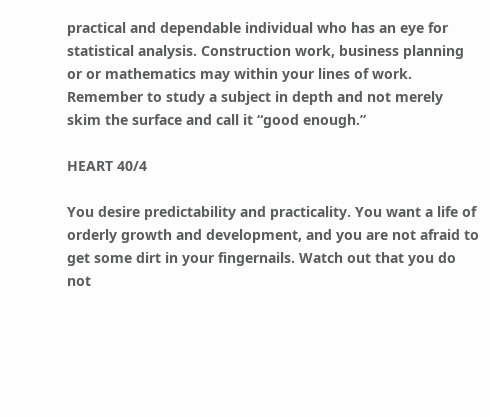practical and dependable individual who has an eye for statistical analysis. Construction work, business planning or or mathematics may within your lines of work. Remember to study a subject in depth and not merely skim the surface and call it “good enough.”

HEART 40/4

You desire predictability and practicality. You want a life of orderly growth and development, and you are not afraid to get some dirt in your fingernails. Watch out that you do not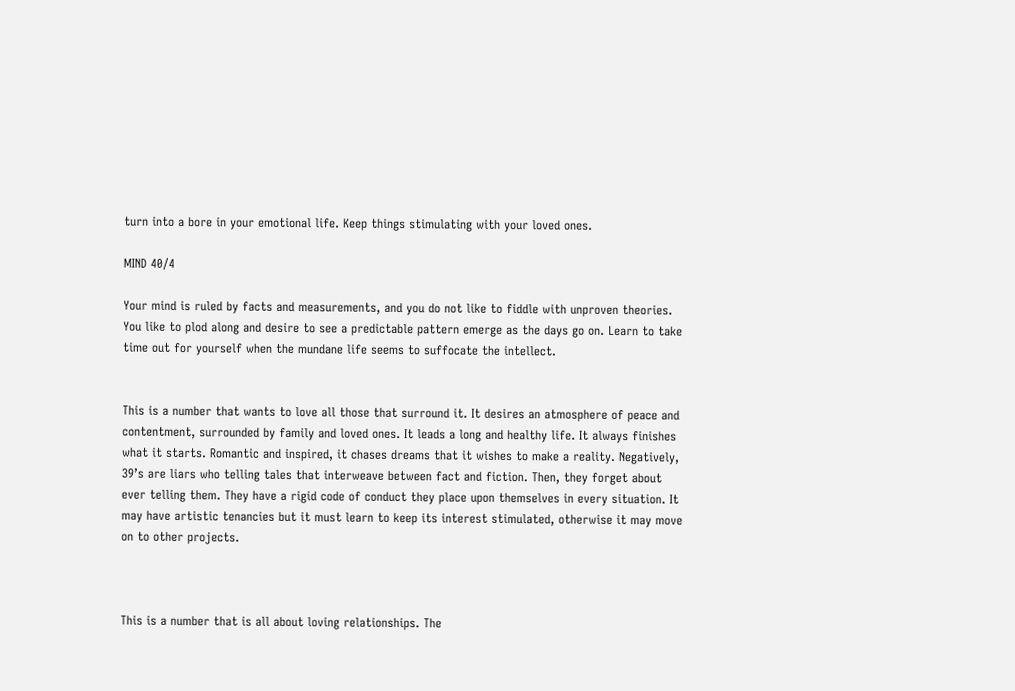turn into a bore in your emotional life. Keep things stimulating with your loved ones.

MIND 40/4

Your mind is ruled by facts and measurements, and you do not like to fiddle with unproven theories. You like to plod along and desire to see a predictable pattern emerge as the days go on. Learn to take time out for yourself when the mundane life seems to suffocate the intellect.


This is a number that wants to love all those that surround it. It desires an atmosphere of peace and contentment, surrounded by family and loved ones. It leads a long and healthy life. It always finishes what it starts. Romantic and inspired, it chases dreams that it wishes to make a reality. Negatively, 39’s are liars who telling tales that interweave between fact and fiction. Then, they forget about ever telling them. They have a rigid code of conduct they place upon themselves in every situation. It may have artistic tenancies but it must learn to keep its interest stimulated, otherwise it may move on to other projects.



This is a number that is all about loving relationships. The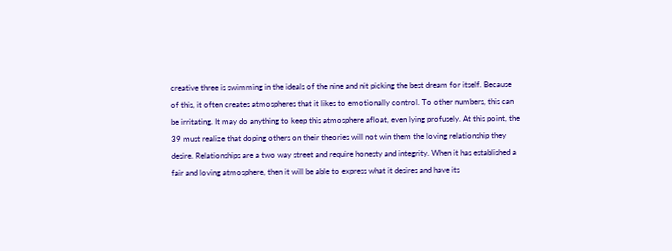creative three is swimming in the ideals of the nine and nit picking the best dream for itself. Because of this, it often creates atmospheres that it likes to emotionally control. To other numbers, this can be irritating. It may do anything to keep this atmosphere afloat, even lying profusely. At this point, the 39 must realize that doping others on their theories will not win them the loving relationship they desire. Relationships are a two way street and require honesty and integrity. When it has established a fair and loving atmosphere, then it will be able to express what it desires and have its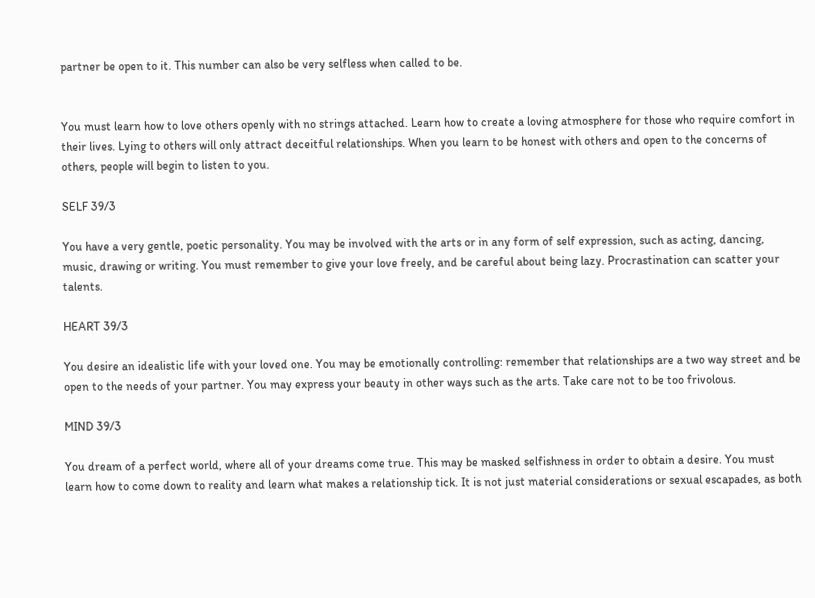partner be open to it. This number can also be very selfless when called to be.


You must learn how to love others openly with no strings attached. Learn how to create a loving atmosphere for those who require comfort in their lives. Lying to others will only attract deceitful relationships. When you learn to be honest with others and open to the concerns of others, people will begin to listen to you.

SELF 39/3

You have a very gentle, poetic personality. You may be involved with the arts or in any form of self expression, such as acting, dancing, music, drawing or writing. You must remember to give your love freely, and be careful about being lazy. Procrastination can scatter your talents.

HEART 39/3

You desire an idealistic life with your loved one. You may be emotionally controlling: remember that relationships are a two way street and be open to the needs of your partner. You may express your beauty in other ways such as the arts. Take care not to be too frivolous.

MIND 39/3

You dream of a perfect world, where all of your dreams come true. This may be masked selfishness in order to obtain a desire. You must learn how to come down to reality and learn what makes a relationship tick. It is not just material considerations or sexual escapades, as both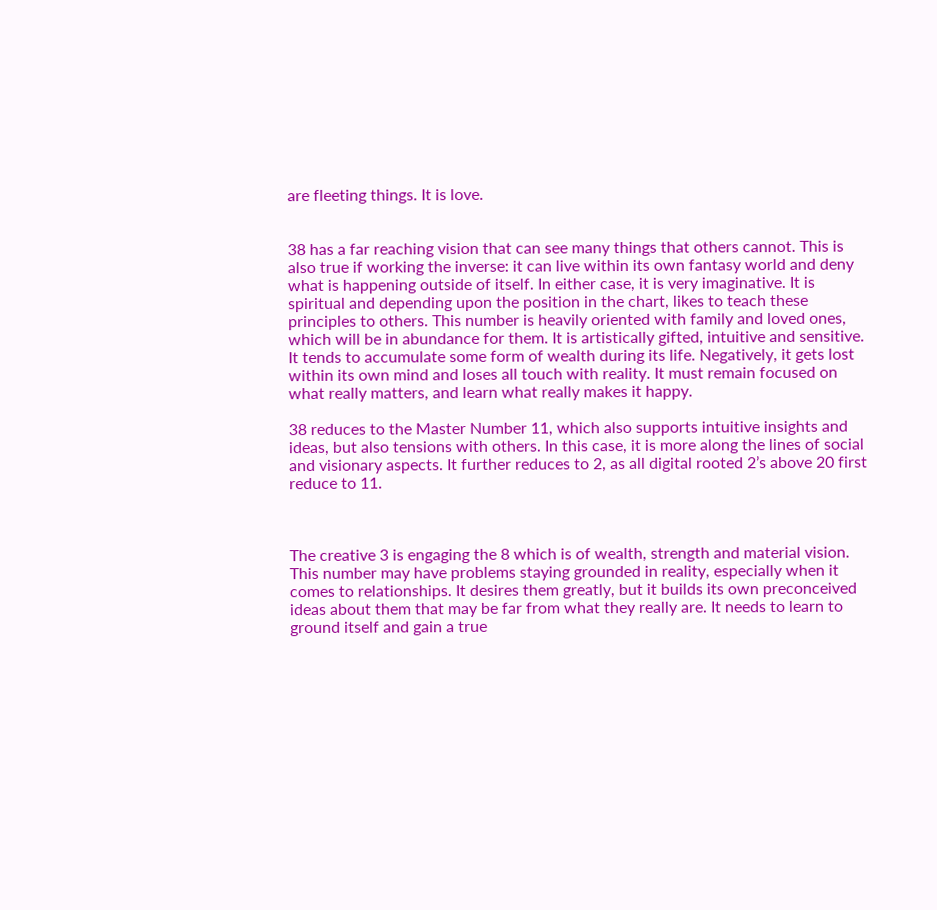are fleeting things. It is love.


38 has a far reaching vision that can see many things that others cannot. This is also true if working the inverse: it can live within its own fantasy world and deny what is happening outside of itself. In either case, it is very imaginative. It is spiritual and depending upon the position in the chart, likes to teach these principles to others. This number is heavily oriented with family and loved ones, which will be in abundance for them. It is artistically gifted, intuitive and sensitive. It tends to accumulate some form of wealth during its life. Negatively, it gets lost within its own mind and loses all touch with reality. It must remain focused on what really matters, and learn what really makes it happy.

38 reduces to the Master Number 11, which also supports intuitive insights and ideas, but also tensions with others. In this case, it is more along the lines of social and visionary aspects. It further reduces to 2, as all digital rooted 2’s above 20 first reduce to 11.



The creative 3 is engaging the 8 which is of wealth, strength and material vision. This number may have problems staying grounded in reality, especially when it comes to relationships. It desires them greatly, but it builds its own preconceived ideas about them that may be far from what they really are. It needs to learn to ground itself and gain a true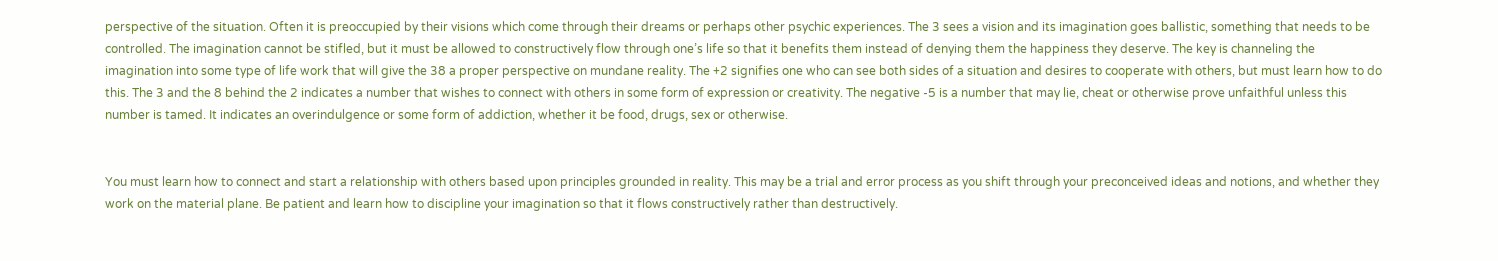perspective of the situation. Often it is preoccupied by their visions which come through their dreams or perhaps other psychic experiences. The 3 sees a vision and its imagination goes ballistic, something that needs to be controlled. The imagination cannot be stifled, but it must be allowed to constructively flow through one’s life so that it benefits them instead of denying them the happiness they deserve. The key is channeling the imagination into some type of life work that will give the 38 a proper perspective on mundane reality. The +2 signifies one who can see both sides of a situation and desires to cooperate with others, but must learn how to do this. The 3 and the 8 behind the 2 indicates a number that wishes to connect with others in some form of expression or creativity. The negative -5 is a number that may lie, cheat or otherwise prove unfaithful unless this number is tamed. It indicates an overindulgence or some form of addiction, whether it be food, drugs, sex or otherwise.


You must learn how to connect and start a relationship with others based upon principles grounded in reality. This may be a trial and error process as you shift through your preconceived ideas and notions, and whether they work on the material plane. Be patient and learn how to discipline your imagination so that it flows constructively rather than destructively.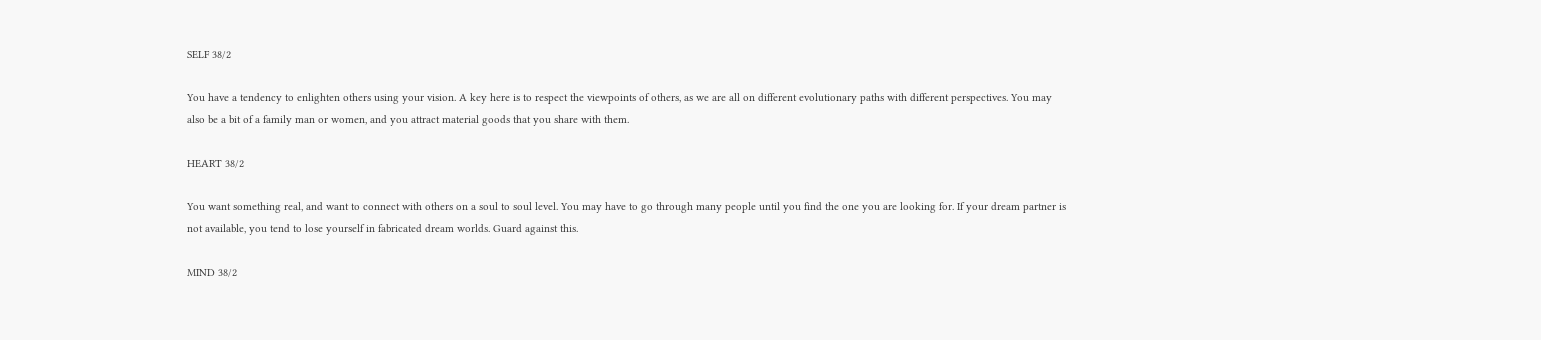SELF 38/2

You have a tendency to enlighten others using your vision. A key here is to respect the viewpoints of others, as we are all on different evolutionary paths with different perspectives. You may also be a bit of a family man or women, and you attract material goods that you share with them.

HEART 38/2

You want something real, and want to connect with others on a soul to soul level. You may have to go through many people until you find the one you are looking for. If your dream partner is not available, you tend to lose yourself in fabricated dream worlds. Guard against this.

MIND 38/2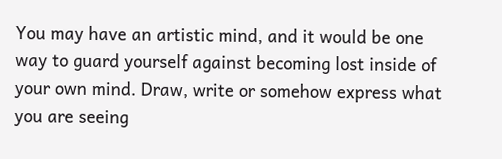You may have an artistic mind, and it would be one way to guard yourself against becoming lost inside of your own mind. Draw, write or somehow express what you are seeing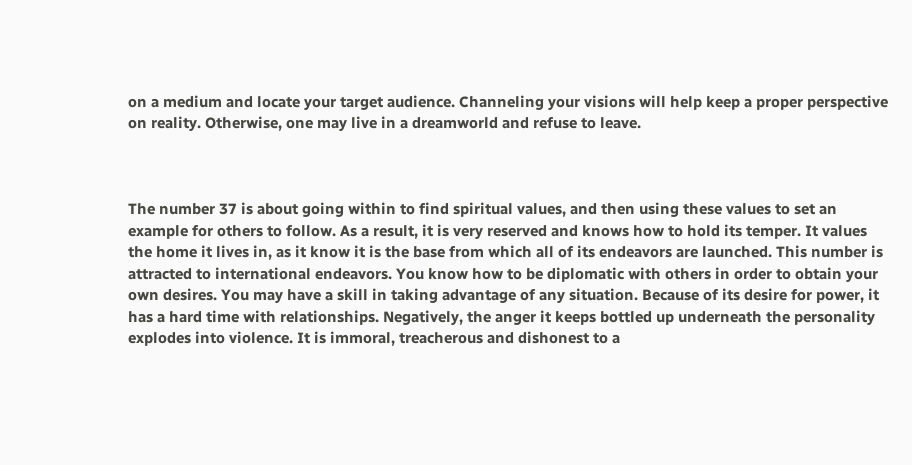on a medium and locate your target audience. Channeling your visions will help keep a proper perspective on reality. Otherwise, one may live in a dreamworld and refuse to leave.



The number 37 is about going within to find spiritual values, and then using these values to set an example for others to follow. As a result, it is very reserved and knows how to hold its temper. It values the home it lives in, as it know it is the base from which all of its endeavors are launched. This number is attracted to international endeavors. You know how to be diplomatic with others in order to obtain your own desires. You may have a skill in taking advantage of any situation. Because of its desire for power, it has a hard time with relationships. Negatively, the anger it keeps bottled up underneath the personality explodes into violence. It is immoral, treacherous and dishonest to a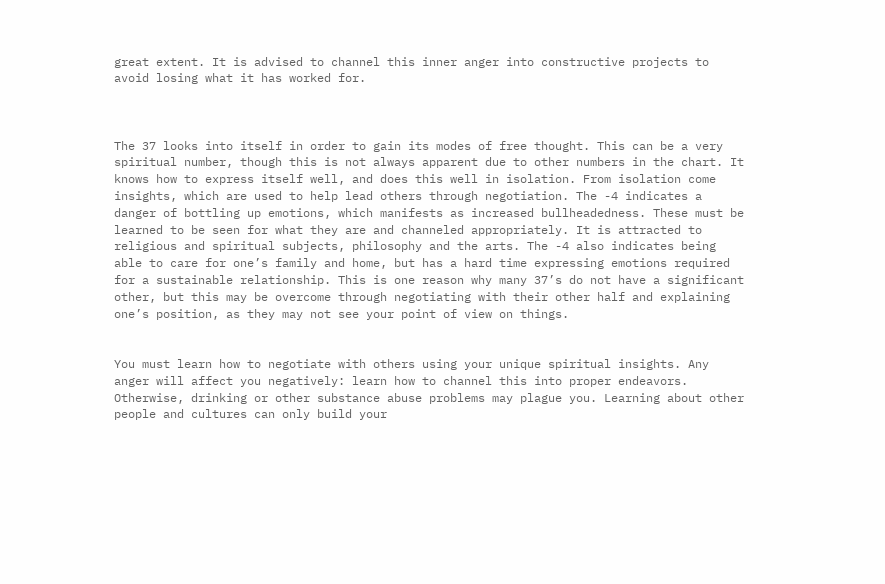great extent. It is advised to channel this inner anger into constructive projects to avoid losing what it has worked for.



The 37 looks into itself in order to gain its modes of free thought. This can be a very spiritual number, though this is not always apparent due to other numbers in the chart. It knows how to express itself well, and does this well in isolation. From isolation come insights, which are used to help lead others through negotiation. The -4 indicates a danger of bottling up emotions, which manifests as increased bullheadedness. These must be learned to be seen for what they are and channeled appropriately. It is attracted to religious and spiritual subjects, philosophy and the arts. The -4 also indicates being able to care for one’s family and home, but has a hard time expressing emotions required for a sustainable relationship. This is one reason why many 37’s do not have a significant other, but this may be overcome through negotiating with their other half and explaining one’s position, as they may not see your point of view on things.


You must learn how to negotiate with others using your unique spiritual insights. Any anger will affect you negatively: learn how to channel this into proper endeavors. Otherwise, drinking or other substance abuse problems may plague you. Learning about other people and cultures can only build your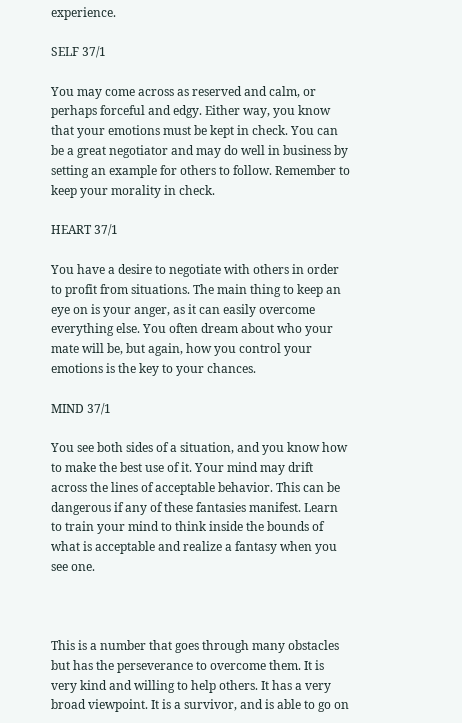experience.

SELF 37/1

You may come across as reserved and calm, or perhaps forceful and edgy. Either way, you know that your emotions must be kept in check. You can be a great negotiator and may do well in business by setting an example for others to follow. Remember to keep your morality in check.

HEART 37/1

You have a desire to negotiate with others in order to profit from situations. The main thing to keep an eye on is your anger, as it can easily overcome everything else. You often dream about who your mate will be, but again, how you control your emotions is the key to your chances.

MIND 37/1

You see both sides of a situation, and you know how to make the best use of it. Your mind may drift across the lines of acceptable behavior. This can be dangerous if any of these fantasies manifest. Learn to train your mind to think inside the bounds of what is acceptable and realize a fantasy when you see one.



This is a number that goes through many obstacles but has the perseverance to overcome them. It is very kind and willing to help others. It has a very broad viewpoint. It is a survivor, and is able to go on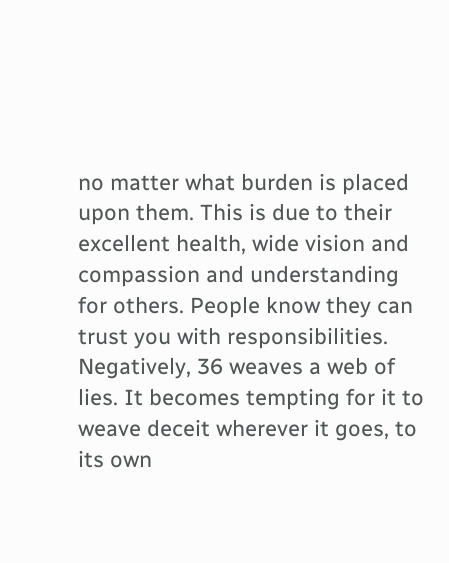no matter what burden is placed upon them. This is due to their excellent health, wide vision and compassion and understanding for others. People know they can trust you with responsibilities. Negatively, 36 weaves a web of lies. It becomes tempting for it to weave deceit wherever it goes, to its own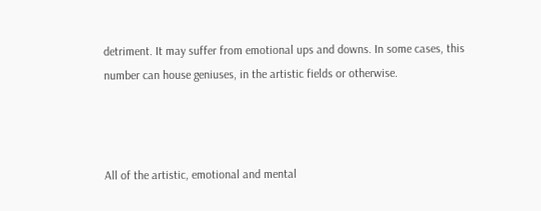detriment. It may suffer from emotional ups and downs. In some cases, this number can house geniuses, in the artistic fields or otherwise.



All of the artistic, emotional and mental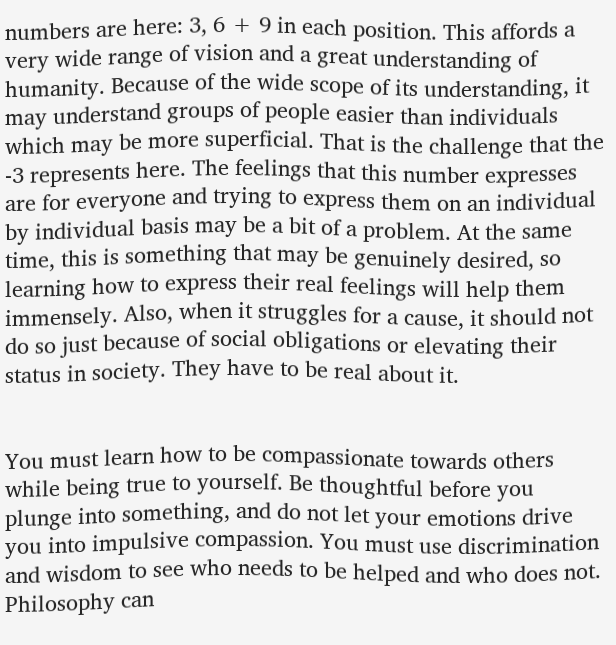numbers are here: 3, 6 + 9 in each position. This affords a very wide range of vision and a great understanding of humanity. Because of the wide scope of its understanding, it may understand groups of people easier than individuals which may be more superficial. That is the challenge that the -3 represents here. The feelings that this number expresses are for everyone and trying to express them on an individual by individual basis may be a bit of a problem. At the same time, this is something that may be genuinely desired, so learning how to express their real feelings will help them immensely. Also, when it struggles for a cause, it should not do so just because of social obligations or elevating their status in society. They have to be real about it.


You must learn how to be compassionate towards others while being true to yourself. Be thoughtful before you plunge into something, and do not let your emotions drive you into impulsive compassion. You must use discrimination and wisdom to see who needs to be helped and who does not. Philosophy can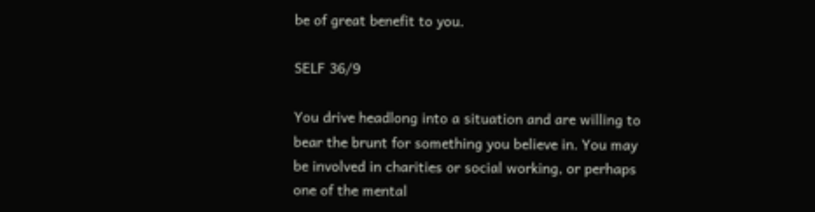be of great benefit to you.

SELF 36/9

You drive headlong into a situation and are willing to bear the brunt for something you believe in. You may be involved in charities or social working, or perhaps one of the mental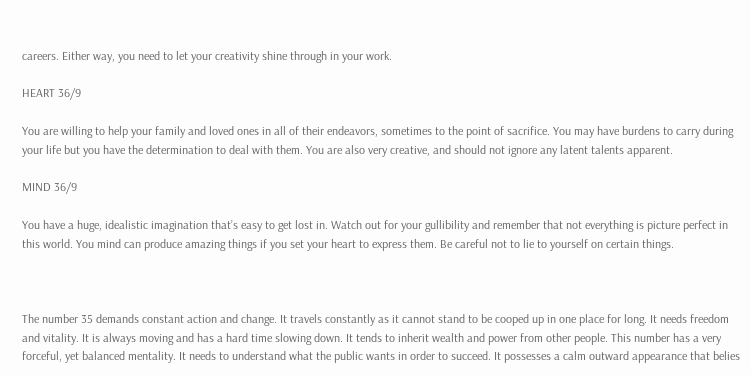careers. Either way, you need to let your creativity shine through in your work.

HEART 36/9

You are willing to help your family and loved ones in all of their endeavors, sometimes to the point of sacrifice. You may have burdens to carry during your life but you have the determination to deal with them. You are also very creative, and should not ignore any latent talents apparent.

MIND 36/9

You have a huge, idealistic imagination that’s easy to get lost in. Watch out for your gullibility and remember that not everything is picture perfect in this world. You mind can produce amazing things if you set your heart to express them. Be careful not to lie to yourself on certain things.



The number 35 demands constant action and change. It travels constantly as it cannot stand to be cooped up in one place for long. It needs freedom and vitality. It is always moving and has a hard time slowing down. It tends to inherit wealth and power from other people. This number has a very forceful, yet balanced mentality. It needs to understand what the public wants in order to succeed. It possesses a calm outward appearance that belies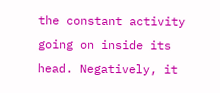the constant activity going on inside its head. Negatively, it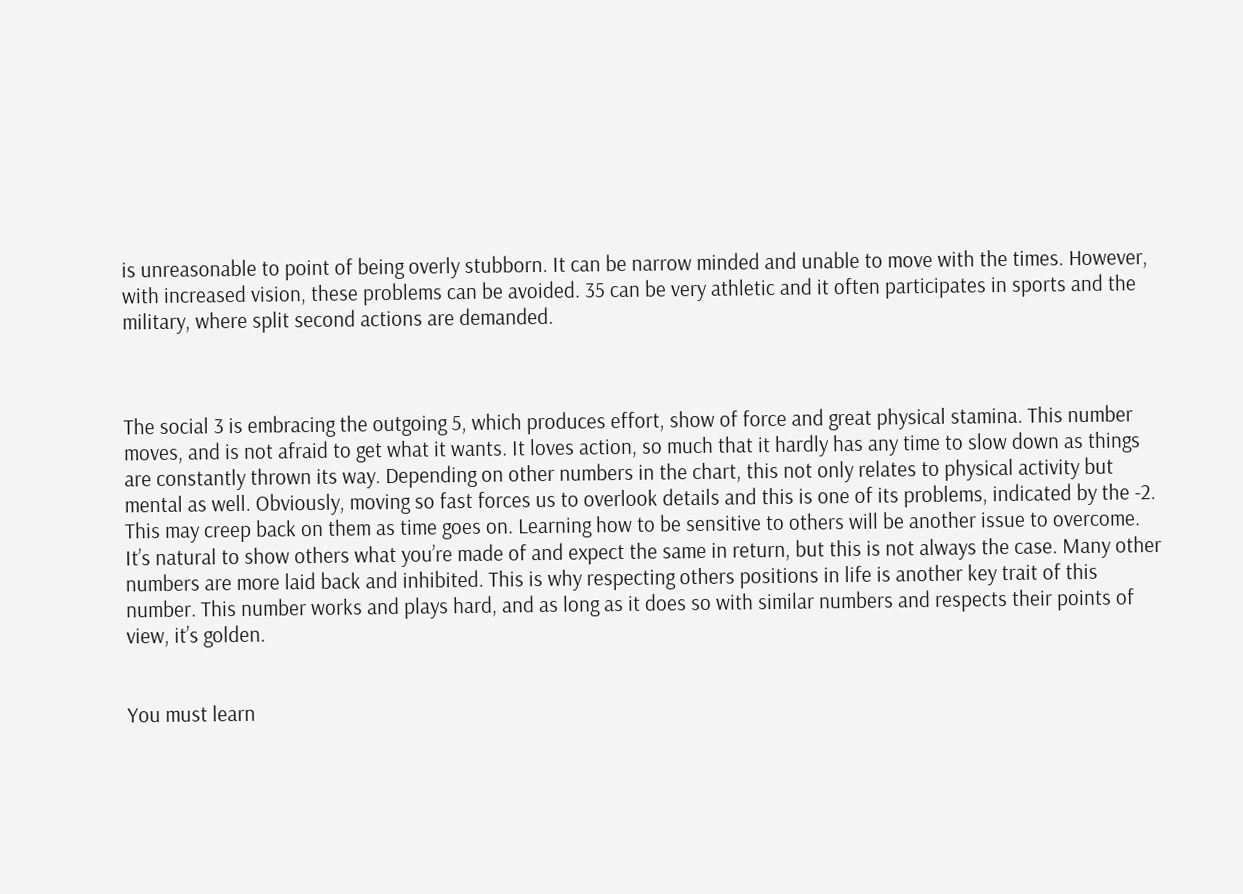is unreasonable to point of being overly stubborn. It can be narrow minded and unable to move with the times. However, with increased vision, these problems can be avoided. 35 can be very athletic and it often participates in sports and the military, where split second actions are demanded.



The social 3 is embracing the outgoing 5, which produces effort, show of force and great physical stamina. This number moves, and is not afraid to get what it wants. It loves action, so much that it hardly has any time to slow down as things are constantly thrown its way. Depending on other numbers in the chart, this not only relates to physical activity but mental as well. Obviously, moving so fast forces us to overlook details and this is one of its problems, indicated by the -2. This may creep back on them as time goes on. Learning how to be sensitive to others will be another issue to overcome. It’s natural to show others what you’re made of and expect the same in return, but this is not always the case. Many other numbers are more laid back and inhibited. This is why respecting others positions in life is another key trait of this number. This number works and plays hard, and as long as it does so with similar numbers and respects their points of view, it’s golden.


You must learn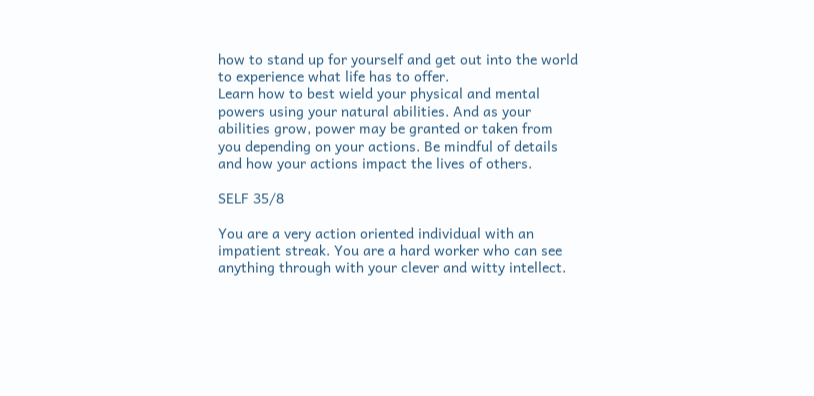how to stand up for yourself and get out into the world to experience what life has to offer.
Learn how to best wield your physical and mental powers using your natural abilities. And as your abilities grow, power may be granted or taken from you depending on your actions. Be mindful of details and how your actions impact the lives of others.

SELF 35/8

You are a very action oriented individual with an impatient streak. You are a hard worker who can see anything through with your clever and witty intellect.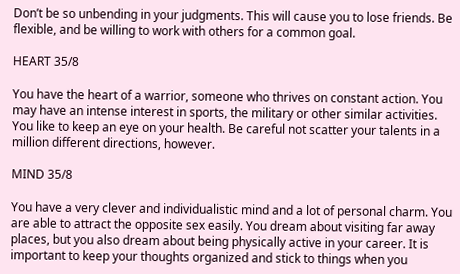Don’t be so unbending in your judgments. This will cause you to lose friends. Be flexible, and be willing to work with others for a common goal.

HEART 35/8

You have the heart of a warrior, someone who thrives on constant action. You may have an intense interest in sports, the military or other similar activities. You like to keep an eye on your health. Be careful not scatter your talents in a million different directions, however.

MIND 35/8

You have a very clever and individualistic mind and a lot of personal charm. You are able to attract the opposite sex easily. You dream about visiting far away places, but you also dream about being physically active in your career. It is important to keep your thoughts organized and stick to things when you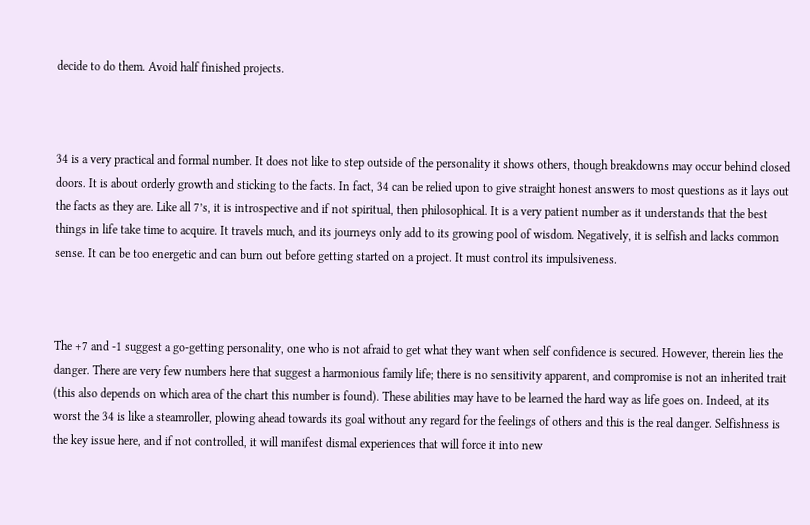decide to do them. Avoid half finished projects.



34 is a very practical and formal number. It does not like to step outside of the personality it shows others, though breakdowns may occur behind closed doors. It is about orderly growth and sticking to the facts. In fact, 34 can be relied upon to give straight honest answers to most questions as it lays out the facts as they are. Like all 7’s, it is introspective and if not spiritual, then philosophical. It is a very patient number as it understands that the best things in life take time to acquire. It travels much, and its journeys only add to its growing pool of wisdom. Negatively, it is selfish and lacks common sense. It can be too energetic and can burn out before getting started on a project. It must control its impulsiveness.



The +7 and -1 suggest a go-getting personality, one who is not afraid to get what they want when self confidence is secured. However, therein lies the danger. There are very few numbers here that suggest a harmonious family life; there is no sensitivity apparent, and compromise is not an inherited trait (this also depends on which area of the chart this number is found). These abilities may have to be learned the hard way as life goes on. Indeed, at its worst the 34 is like a steamroller, plowing ahead towards its goal without any regard for the feelings of others and this is the real danger. Selfishness is the key issue here, and if not controlled, it will manifest dismal experiences that will force it into new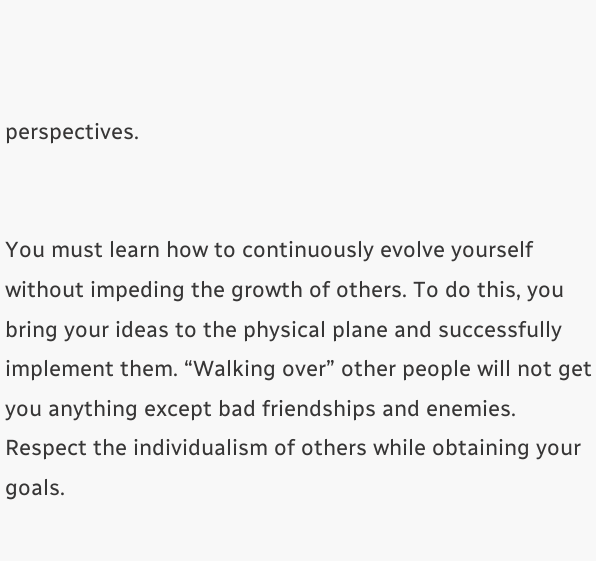perspectives.


You must learn how to continuously evolve yourself without impeding the growth of others. To do this, you bring your ideas to the physical plane and successfully implement them. “Walking over” other people will not get you anything except bad friendships and enemies. Respect the individualism of others while obtaining your goals.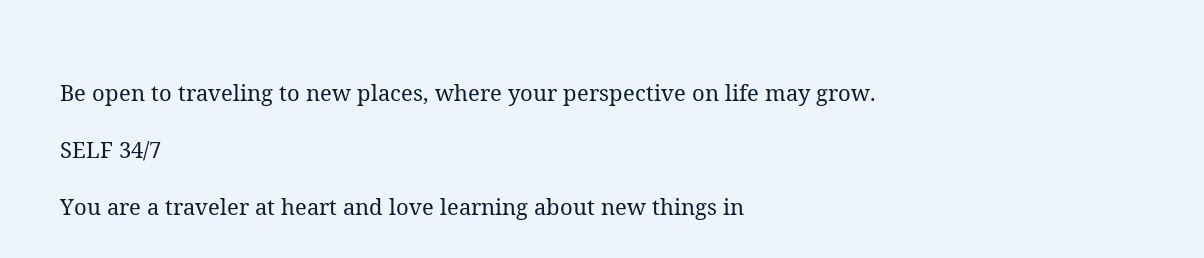Be open to traveling to new places, where your perspective on life may grow.

SELF 34/7

You are a traveler at heart and love learning about new things in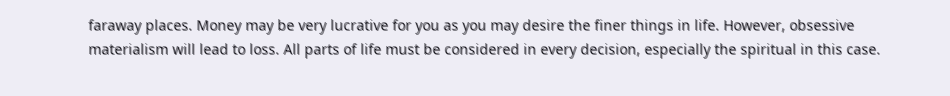faraway places. Money may be very lucrative for you as you may desire the finer things in life. However, obsessive materialism will lead to loss. All parts of life must be considered in every decision, especially the spiritual in this case.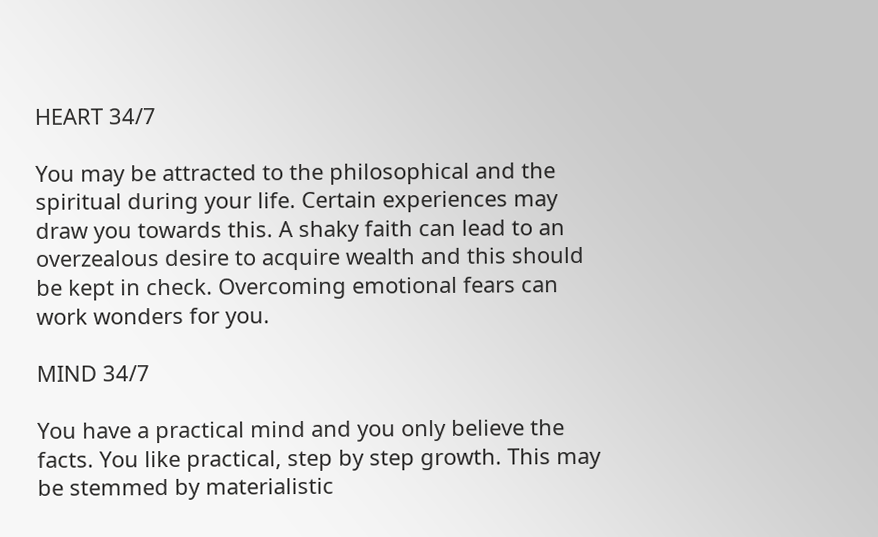HEART 34/7

You may be attracted to the philosophical and the spiritual during your life. Certain experiences may draw you towards this. A shaky faith can lead to an overzealous desire to acquire wealth and this should be kept in check. Overcoming emotional fears can work wonders for you.

MIND 34/7

You have a practical mind and you only believe the facts. You like practical, step by step growth. This may be stemmed by materialistic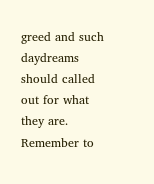greed and such daydreams should called out for what they are. Remember to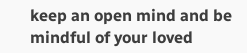keep an open mind and be mindful of your loved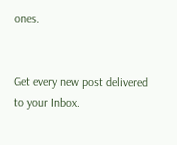ones.


Get every new post delivered to your Inbox.